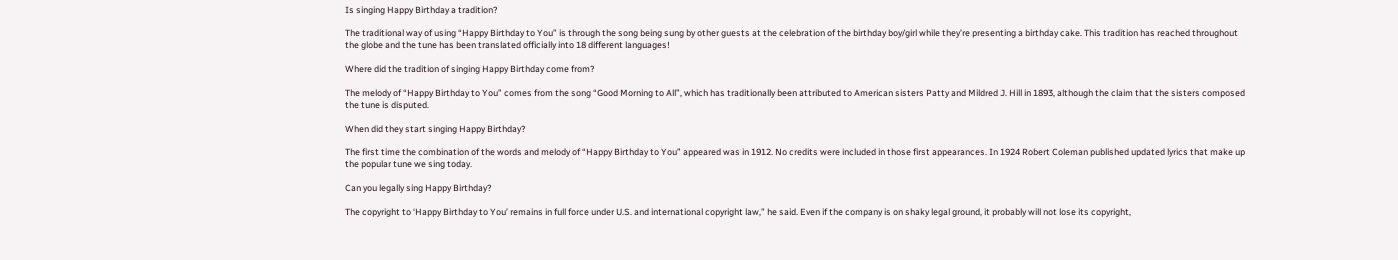Is singing Happy Birthday a tradition?

The traditional way of using “Happy Birthday to You” is through the song being sung by other guests at the celebration of the birthday boy/girl while they’re presenting a birthday cake. This tradition has reached throughout the globe and the tune has been translated officially into 18 different languages!

Where did the tradition of singing Happy Birthday come from?

The melody of “Happy Birthday to You” comes from the song “Good Morning to All”, which has traditionally been attributed to American sisters Patty and Mildred J. Hill in 1893, although the claim that the sisters composed the tune is disputed.

When did they start singing Happy Birthday?

The first time the combination of the words and melody of “Happy Birthday to You” appeared was in 1912. No credits were included in those first appearances. In 1924 Robert Coleman published updated lyrics that make up the popular tune we sing today.

Can you legally sing Happy Birthday?

The copyright to ‘Happy Birthday to You’ remains in full force under U.S. and international copyright law,” he said. Even if the company is on shaky legal ground, it probably will not lose its copyright,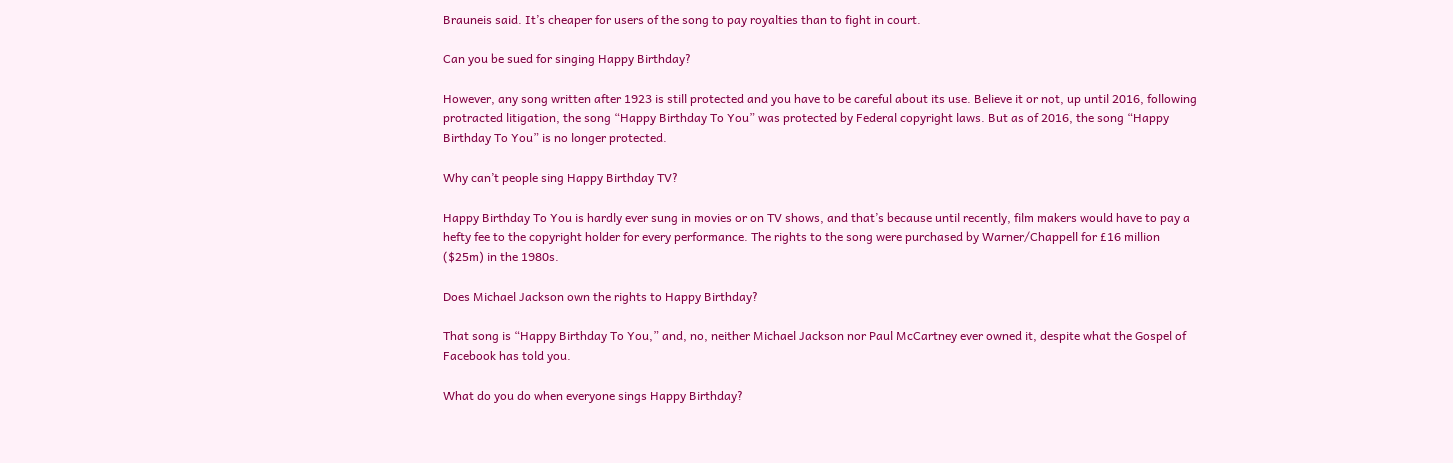Brauneis said. It’s cheaper for users of the song to pay royalties than to fight in court.

Can you be sued for singing Happy Birthday?

However, any song written after 1923 is still protected and you have to be careful about its use. Believe it or not, up until 2016, following protracted litigation, the song “Happy Birthday To You” was protected by Federal copyright laws. But as of 2016, the song “Happy Birthday To You” is no longer protected.

Why can’t people sing Happy Birthday TV?

Happy Birthday To You is hardly ever sung in movies or on TV shows, and that’s because until recently, film makers would have to pay a hefty fee to the copyright holder for every performance. The rights to the song were purchased by Warner/Chappell for £16 million ($25m) in the 1980s.

Does Michael Jackson own the rights to Happy Birthday?

That song is “Happy Birthday To You,” and, no, neither Michael Jackson nor Paul McCartney ever owned it, despite what the Gospel of Facebook has told you.

What do you do when everyone sings Happy Birthday?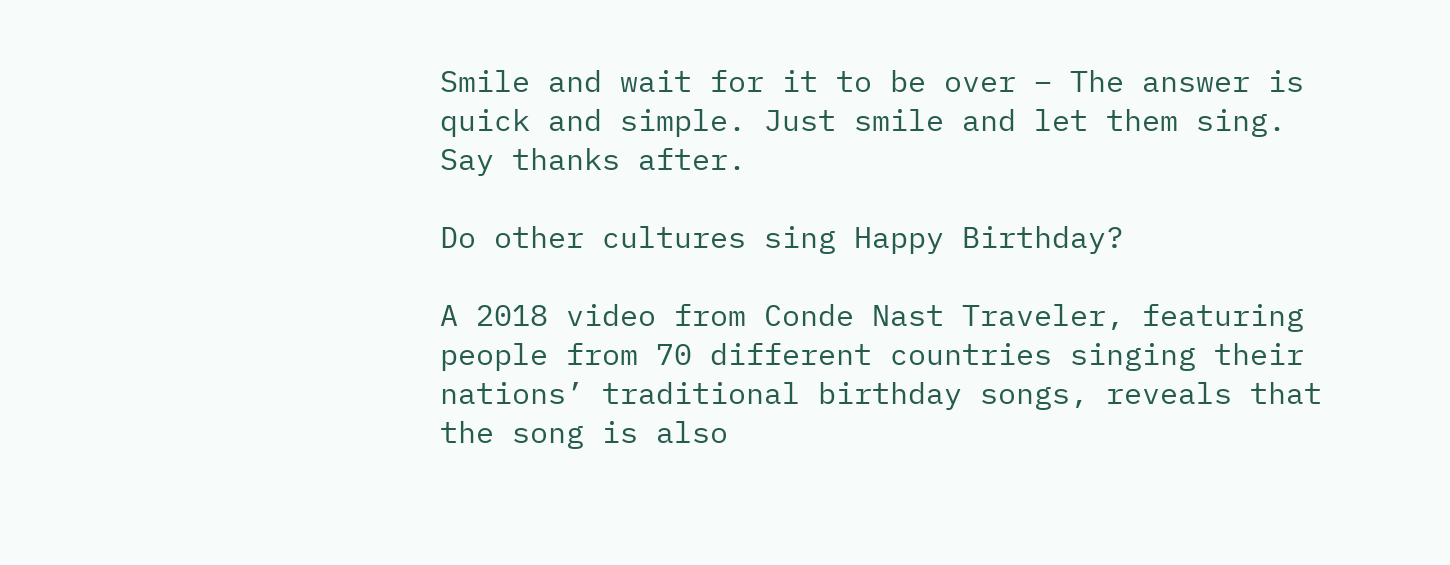Smile and wait for it to be over – The answer is quick and simple. Just smile and let them sing. Say thanks after.

Do other cultures sing Happy Birthday?

A 2018 video from Conde Nast Traveler, featuring people from 70 different countries singing their nations’ traditional birthday songs, reveals that the song is also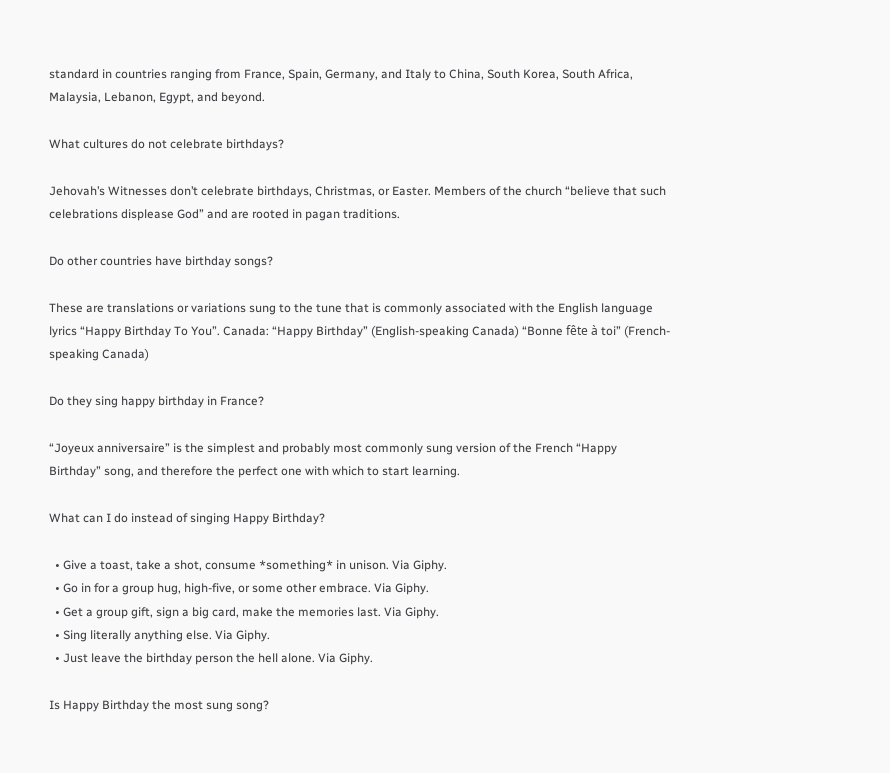standard in countries ranging from France, Spain, Germany, and Italy to China, South Korea, South Africa, Malaysia, Lebanon, Egypt, and beyond.

What cultures do not celebrate birthdays?

Jehovah’s Witnesses don’t celebrate birthdays, Christmas, or Easter. Members of the church “believe that such celebrations displease God” and are rooted in pagan traditions.

Do other countries have birthday songs?

These are translations or variations sung to the tune that is commonly associated with the English language lyrics “Happy Birthday To You”. Canada: “Happy Birthday” (English-speaking Canada) “Bonne fête à toi” (French-speaking Canada)

Do they sing happy birthday in France?

“Joyeux anniversaire” is the simplest and probably most commonly sung version of the French “Happy Birthday” song, and therefore the perfect one with which to start learning.

What can I do instead of singing Happy Birthday?

  • Give a toast, take a shot, consume *something* in unison. Via Giphy.
  • Go in for a group hug, high-five, or some other embrace. Via Giphy.
  • Get a group gift, sign a big card, make the memories last. Via Giphy.
  • Sing literally anything else. Via Giphy.
  • Just leave the birthday person the hell alone. Via Giphy.

Is Happy Birthday the most sung song?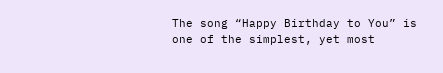The song “Happy Birthday to You” is one of the simplest, yet most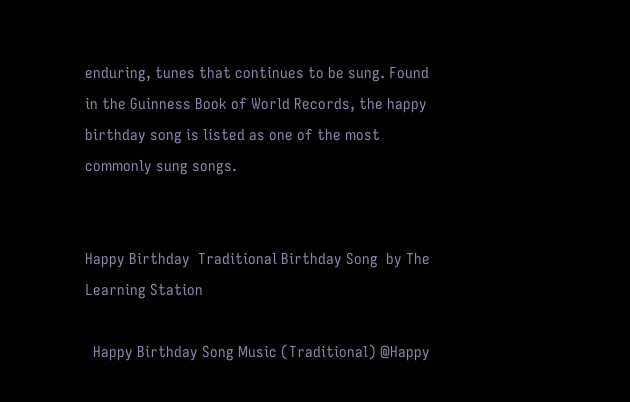enduring, tunes that continues to be sung. Found in the Guinness Book of World Records, the happy birthday song is listed as one of the most commonly sung songs.


Happy Birthday  Traditional Birthday Song  by The Learning Station

  Happy Birthday Song Music (Traditional) @Happy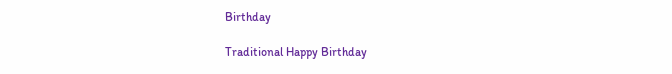Birthday

Traditional Happy Birthday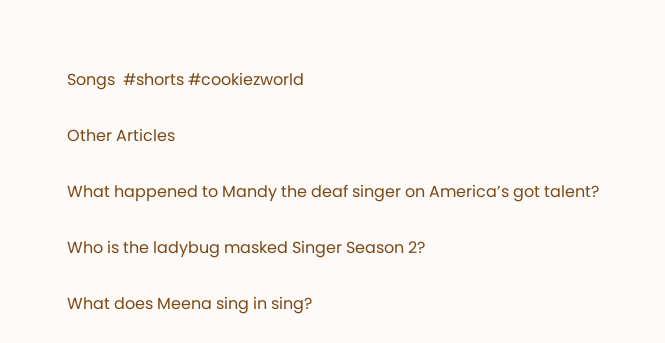Songs  #shorts #cookiezworld

Other Articles

What happened to Mandy the deaf singer on America’s got talent?

Who is the ladybug masked Singer Season 2?

What does Meena sing in sing?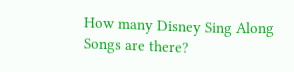How many Disney Sing Along Songs are there?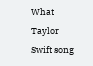What Taylor Swift song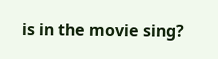is in the movie sing?